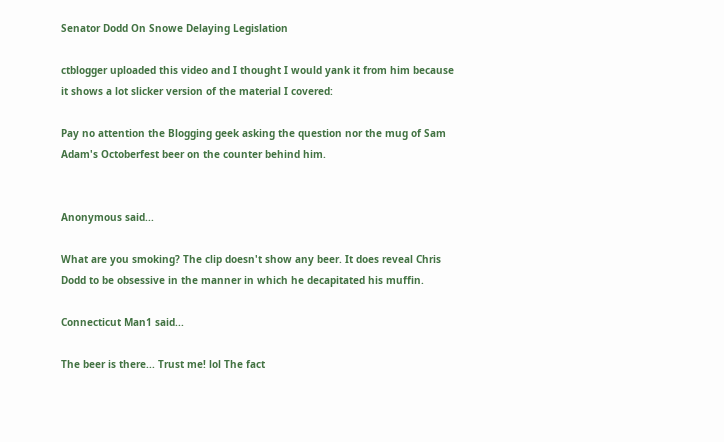Senator Dodd On Snowe Delaying Legislation

ctblogger uploaded this video and I thought I would yank it from him because it shows a lot slicker version of the material I covered:

Pay no attention the Blogging geek asking the question nor the mug of Sam Adam's Octoberfest beer on the counter behind him.


Anonymous said...

What are you smoking? The clip doesn't show any beer. It does reveal Chris Dodd to be obsessive in the manner in which he decapitated his muffin.

Connecticut Man1 said...

The beer is there... Trust me! lol The fact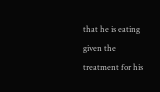that he is eating given the treatment for his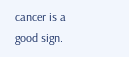cancer is a good sign.